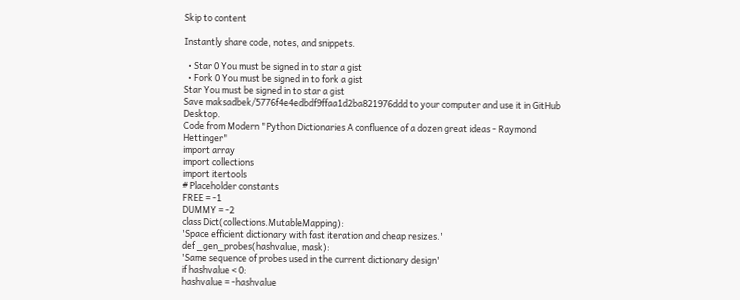Skip to content

Instantly share code, notes, and snippets.

  • Star 0 You must be signed in to star a gist
  • Fork 0 You must be signed in to fork a gist
Star You must be signed in to star a gist
Save maksadbek/5776f4e4edbdf9ffaa1d2ba821976ddd to your computer and use it in GitHub Desktop.
Code from Modern "Python Dictionaries A confluence of a dozen great ideas - Raymond Hettinger"
import array
import collections
import itertools
# Placeholder constants
FREE = -1
DUMMY = -2
class Dict(collections.MutableMapping):
'Space efficient dictionary with fast iteration and cheap resizes.'
def _gen_probes(hashvalue, mask):
'Same sequence of probes used in the current dictionary design'
if hashvalue < 0:
hashvalue = -hashvalue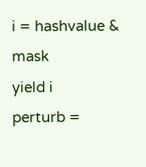i = hashvalue & mask
yield i
perturb =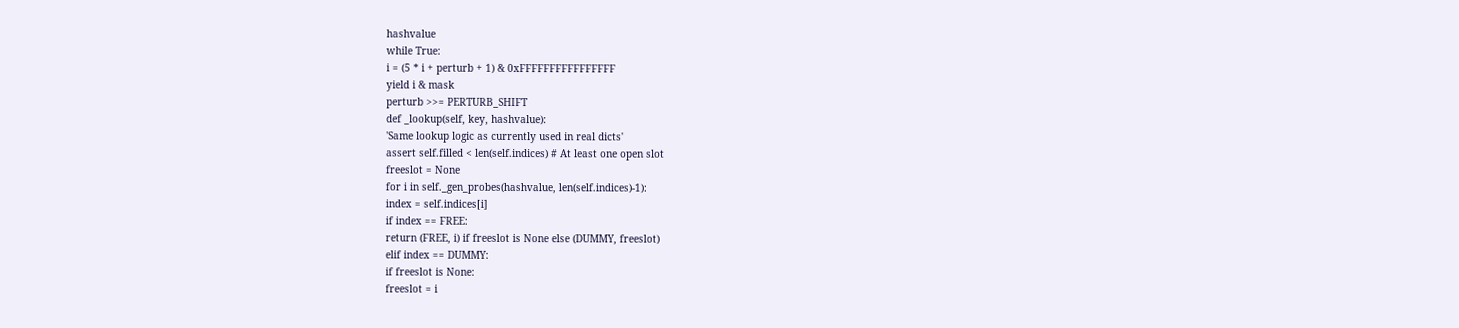hashvalue
while True:
i = (5 * i + perturb + 1) & 0xFFFFFFFFFFFFFFFF
yield i & mask
perturb >>= PERTURB_SHIFT
def _lookup(self, key, hashvalue):
'Same lookup logic as currently used in real dicts'
assert self.filled < len(self.indices) # At least one open slot
freeslot = None
for i in self._gen_probes(hashvalue, len(self.indices)-1):
index = self.indices[i]
if index == FREE:
return (FREE, i) if freeslot is None else (DUMMY, freeslot)
elif index == DUMMY:
if freeslot is None:
freeslot = i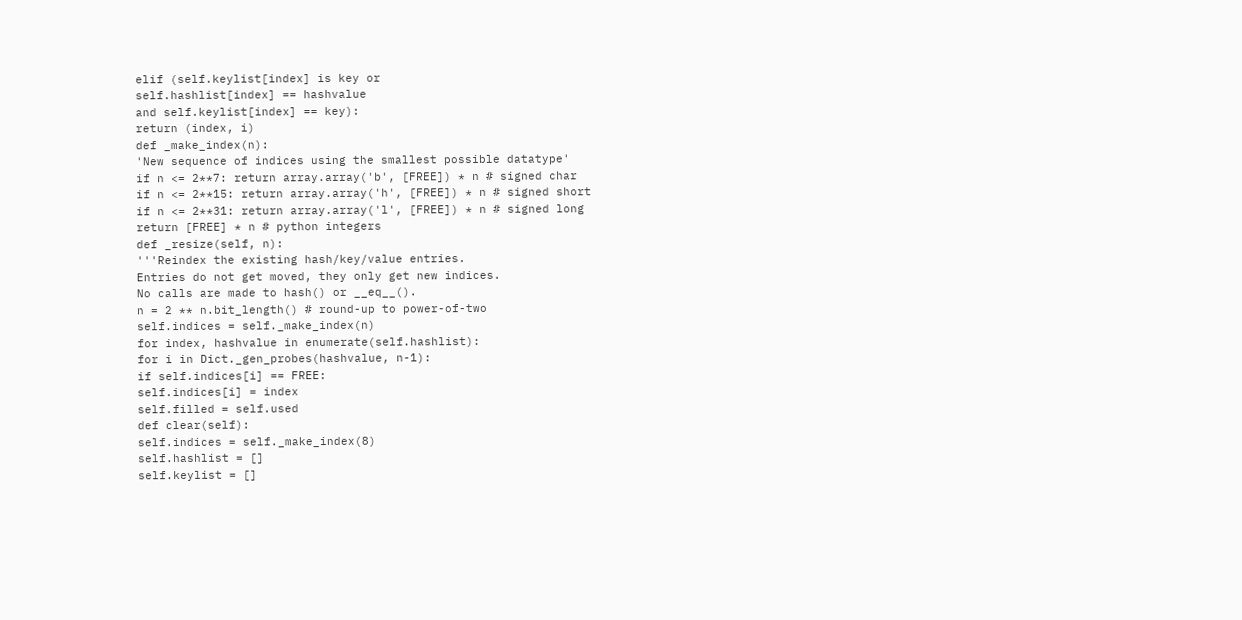elif (self.keylist[index] is key or
self.hashlist[index] == hashvalue
and self.keylist[index] == key):
return (index, i)
def _make_index(n):
'New sequence of indices using the smallest possible datatype'
if n <= 2**7: return array.array('b', [FREE]) * n # signed char
if n <= 2**15: return array.array('h', [FREE]) * n # signed short
if n <= 2**31: return array.array('l', [FREE]) * n # signed long
return [FREE] * n # python integers
def _resize(self, n):
'''Reindex the existing hash/key/value entries.
Entries do not get moved, they only get new indices.
No calls are made to hash() or __eq__().
n = 2 ** n.bit_length() # round-up to power-of-two
self.indices = self._make_index(n)
for index, hashvalue in enumerate(self.hashlist):
for i in Dict._gen_probes(hashvalue, n-1):
if self.indices[i] == FREE:
self.indices[i] = index
self.filled = self.used
def clear(self):
self.indices = self._make_index(8)
self.hashlist = []
self.keylist = []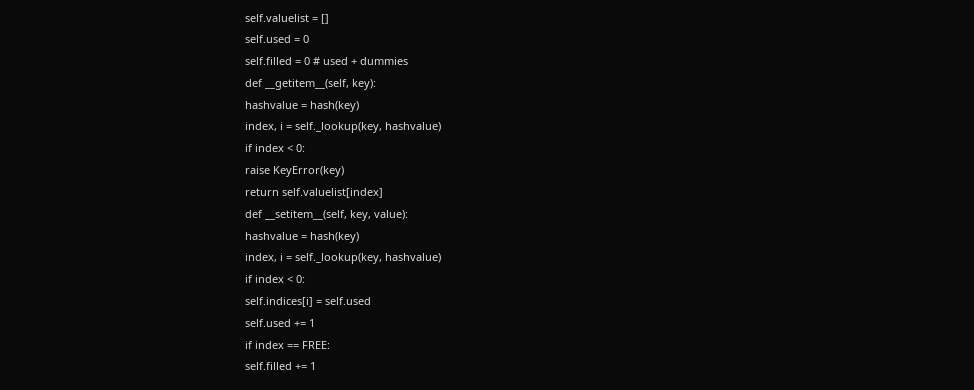self.valuelist = []
self.used = 0
self.filled = 0 # used + dummies
def __getitem__(self, key):
hashvalue = hash(key)
index, i = self._lookup(key, hashvalue)
if index < 0:
raise KeyError(key)
return self.valuelist[index]
def __setitem__(self, key, value):
hashvalue = hash(key)
index, i = self._lookup(key, hashvalue)
if index < 0:
self.indices[i] = self.used
self.used += 1
if index == FREE:
self.filled += 1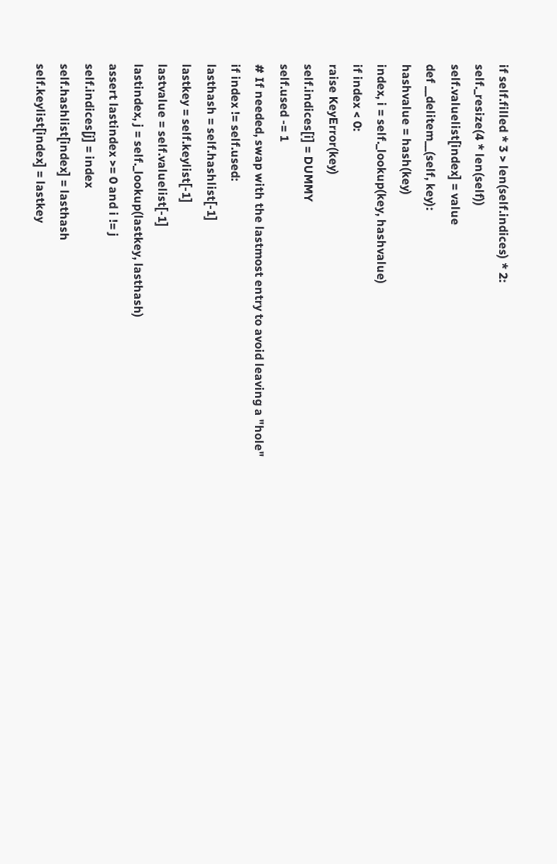if self.filled * 3 > len(self.indices) * 2:
self._resize(4 * len(self))
self.valuelist[index] = value
def __delitem__(self, key):
hashvalue = hash(key)
index, i = self._lookup(key, hashvalue)
if index < 0:
raise KeyError(key)
self.indices[i] = DUMMY
self.used -= 1
# If needed, swap with the lastmost entry to avoid leaving a "hole"
if index != self.used:
lasthash = self.hashlist[-1]
lastkey = self.keylist[-1]
lastvalue = self.valuelist[-1]
lastindex, j = self._lookup(lastkey, lasthash)
assert lastindex >= 0 and i != j
self.indices[j] = index
self.hashlist[index] = lasthash
self.keylist[index] = lastkey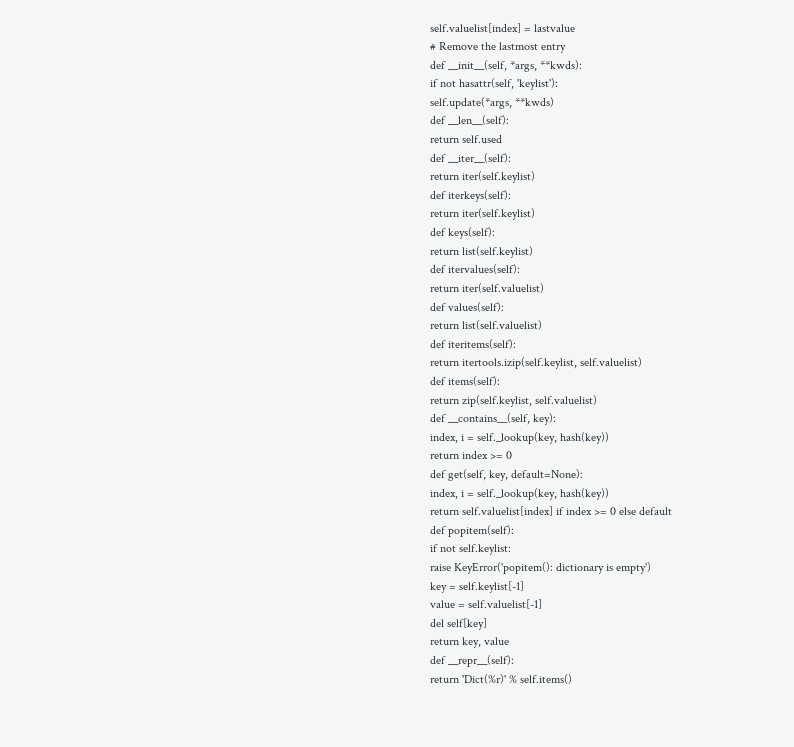self.valuelist[index] = lastvalue
# Remove the lastmost entry
def __init__(self, *args, **kwds):
if not hasattr(self, 'keylist'):
self.update(*args, **kwds)
def __len__(self):
return self.used
def __iter__(self):
return iter(self.keylist)
def iterkeys(self):
return iter(self.keylist)
def keys(self):
return list(self.keylist)
def itervalues(self):
return iter(self.valuelist)
def values(self):
return list(self.valuelist)
def iteritems(self):
return itertools.izip(self.keylist, self.valuelist)
def items(self):
return zip(self.keylist, self.valuelist)
def __contains__(self, key):
index, i = self._lookup(key, hash(key))
return index >= 0
def get(self, key, default=None):
index, i = self._lookup(key, hash(key))
return self.valuelist[index] if index >= 0 else default
def popitem(self):
if not self.keylist:
raise KeyError('popitem(): dictionary is empty')
key = self.keylist[-1]
value = self.valuelist[-1]
del self[key]
return key, value
def __repr__(self):
return 'Dict(%r)' % self.items()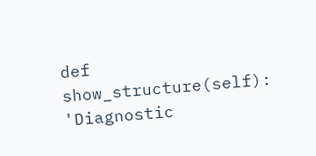def show_structure(self):
'Diagnostic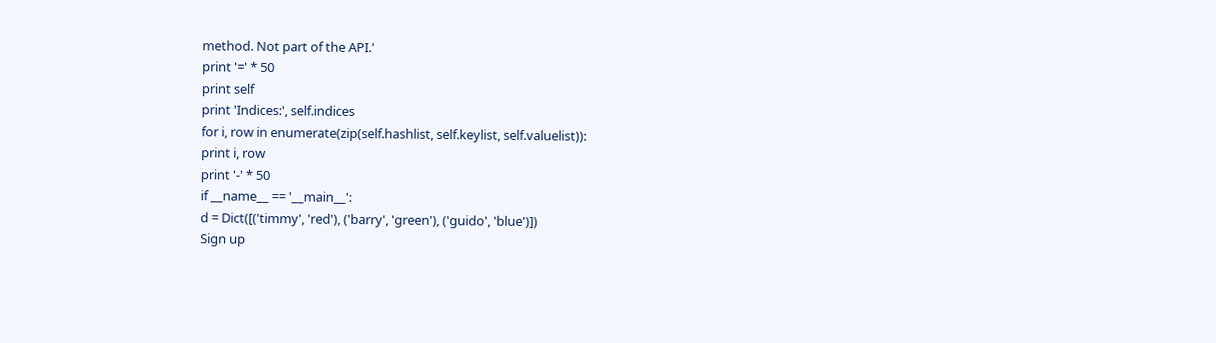method. Not part of the API.'
print '=' * 50
print self
print 'Indices:', self.indices
for i, row in enumerate(zip(self.hashlist, self.keylist, self.valuelist)):
print i, row
print '-' * 50
if __name__ == '__main__':
d = Dict([('timmy', 'red'), ('barry', 'green'), ('guido', 'blue')])
Sign up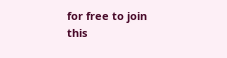for free to join this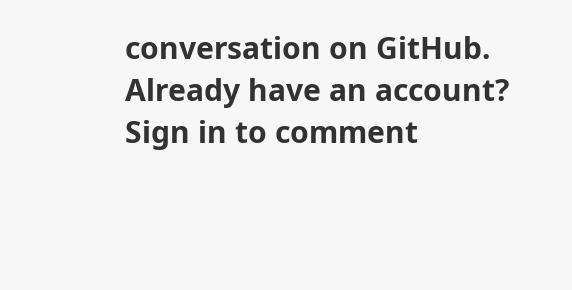conversation on GitHub. Already have an account? Sign in to comment